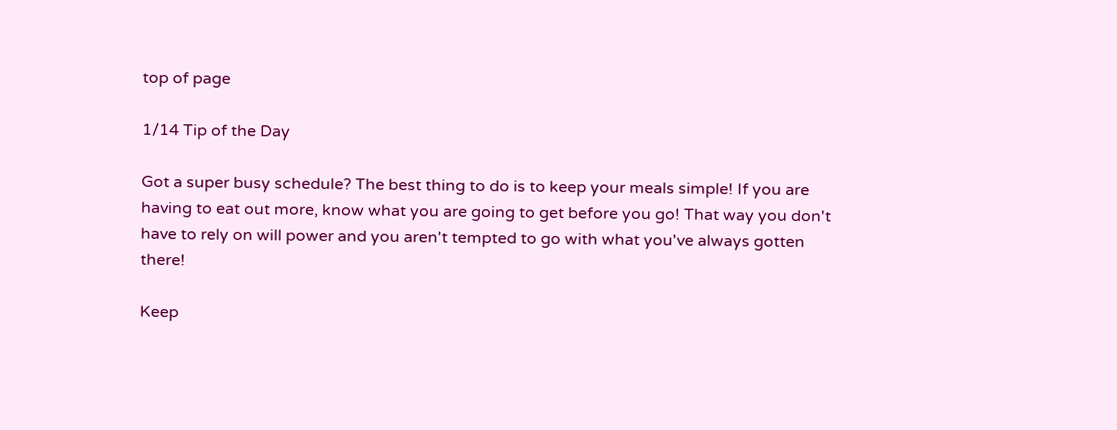top of page

1/14 Tip of the Day

Got a super busy schedule? The best thing to do is to keep your meals simple! If you are having to eat out more, know what you are going to get before you go! That way you don't have to rely on will power and you aren't tempted to go with what you've always gotten there!

Keep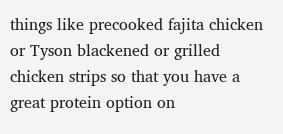things like precooked fajita chicken or Tyson blackened or grilled chicken strips so that you have a great protein option on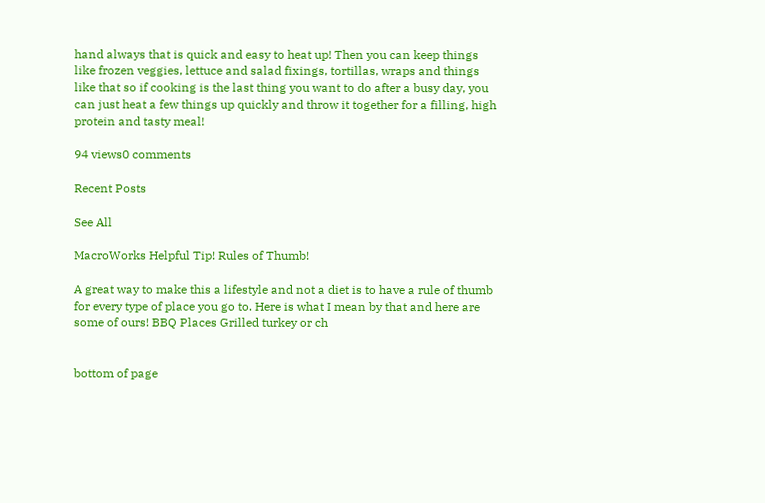hand always that is quick and easy to heat up! Then you can keep things like frozen veggies, lettuce and salad fixings, tortillas, wraps and things like that so if cooking is the last thing you want to do after a busy day, you can just heat a few things up quickly and throw it together for a filling, high protein and tasty meal!

94 views0 comments

Recent Posts

See All

MacroWorks Helpful Tip! Rules of Thumb!

A great way to make this a lifestyle and not a diet is to have a rule of thumb for every type of place you go to. Here is what I mean by that and here are some of ours! BBQ Places Grilled turkey or ch


bottom of page